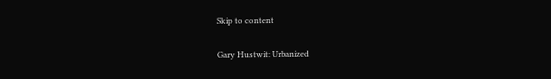Skip to content

Gary Hustwit: Urbanized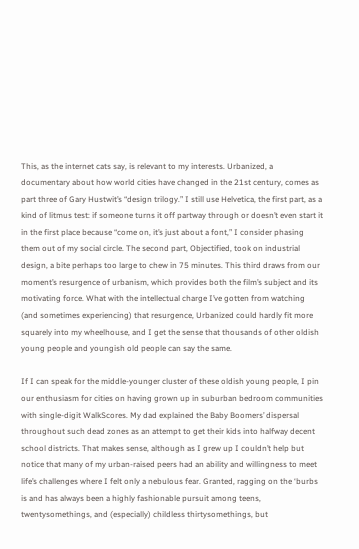This, as the internet cats say, is relevant to my interests. Urbanized, a documentary about how world cities have changed in the 21st century, comes as part three of Gary Hustwit’s “design trilogy.” I still use Helvetica, the first part, as a kind of litmus test: if someone turns it off partway through or doesn’t even start it in the first place because “come on, it’s just about a font,” I consider phasing them out of my social circle. The second part, Objectified, took on industrial design, a bite perhaps too large to chew in 75 minutes. This third draws from our moment’s resurgence of urbanism, which provides both the film’s subject and its motivating force. What with the intellectual charge I’ve gotten from watching (and sometimes experiencing) that resurgence, Urbanized could hardly fit more squarely into my wheelhouse, and I get the sense that thousands of other oldish young people and youngish old people can say the same.

If I can speak for the middle-younger cluster of these oldish young people, I pin our enthusiasm for cities on having grown up in suburban bedroom communities with single-digit WalkScores. My dad explained the Baby Boomers’ dispersal throughout such dead zones as an attempt to get their kids into halfway decent school districts. That makes sense, although as I grew up I couldn’t help but notice that many of my urban-raised peers had an ability and willingness to meet life’s challenges where I felt only a nebulous fear. Granted, ragging on the ‘burbs is and has always been a highly fashionable pursuit among teens, twentysomethings, and (especially) childless thirtysomethings, but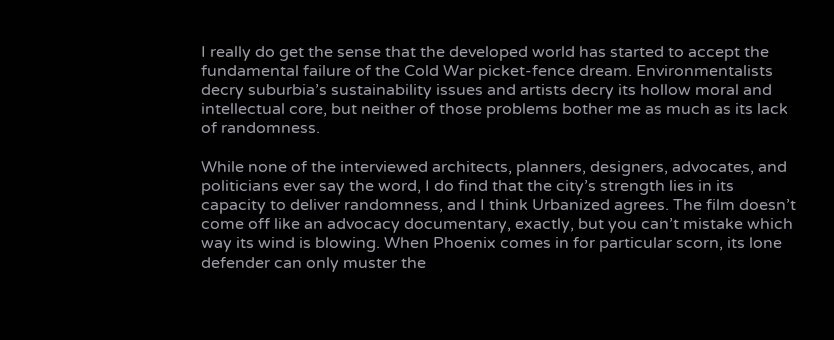I really do get the sense that the developed world has started to accept the fundamental failure of the Cold War picket-fence dream. Environmentalists decry suburbia’s sustainability issues and artists decry its hollow moral and intellectual core, but neither of those problems bother me as much as its lack of randomness.

While none of the interviewed architects, planners, designers, advocates, and politicians ever say the word, I do find that the city’s strength lies in its capacity to deliver randomness, and I think Urbanized agrees. The film doesn’t come off like an advocacy documentary, exactly, but you can’t mistake which way its wind is blowing. When Phoenix comes in for particular scorn, its lone defender can only muster the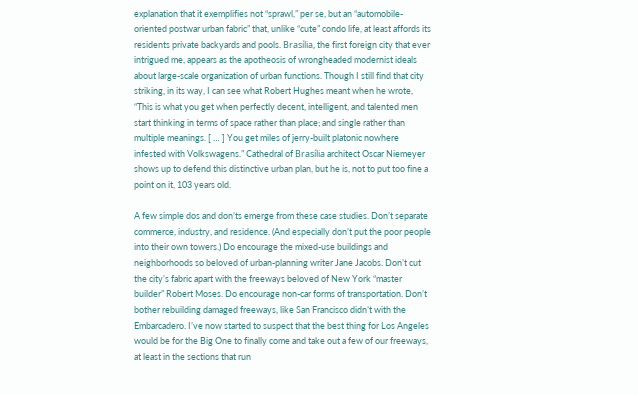explanation that it exemplifies not “sprawl,” per se, but an “automobile-oriented postwar urban fabric” that, unlike “cute” condo life, at least affords its residents private backyards and pools. Brasília, the first foreign city that ever intrigued me, appears as the apotheosis of wrongheaded modernist ideals about large-scale organization of urban functions. Though I still find that city striking, in its way, I can see what Robert Hughes meant when he wrote, “This is what you get when perfectly decent, intelligent, and talented men start thinking in terms of space rather than place; and single rather than multiple meanings. [ … ] You get miles of jerry-built platonic nowhere infested with Volkswagens.” Cathedral of Brasília architect Oscar Niemeyer shows up to defend this distinctive urban plan, but he is, not to put too fine a point on it, 103 years old.

A few simple dos and don’ts emerge from these case studies. Don’t separate commerce, industry, and residence. (And especially don’t put the poor people into their own towers.) Do encourage the mixed-use buildings and neighborhoods so beloved of urban-planning writer Jane Jacobs. Don’t cut the city’s fabric apart with the freeways beloved of New York “master builder” Robert Moses. Do encourage non-car forms of transportation. Don’t bother rebuilding damaged freeways, like San Francisco didn’t with the Embarcadero. I’ve now started to suspect that the best thing for Los Angeles would be for the Big One to finally come and take out a few of our freeways, at least in the sections that run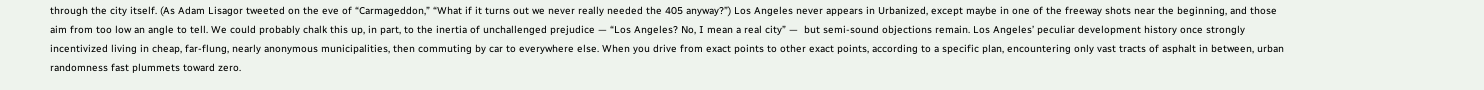through the city itself. (As Adam Lisagor tweeted on the eve of “Carmageddon,” “What if it turns out we never really needed the 405 anyway?”) Los Angeles never appears in Urbanized, except maybe in one of the freeway shots near the beginning, and those aim from too low an angle to tell. We could probably chalk this up, in part, to the inertia of unchallenged prejudice — “Los Angeles? No, I mean a real city” —  but semi-sound objections remain. Los Angeles’ peculiar development history once strongly incentivized living in cheap, far-flung, nearly anonymous municipalities, then commuting by car to everywhere else. When you drive from exact points to other exact points, according to a specific plan, encountering only vast tracts of asphalt in between, urban randomness fast plummets toward zero.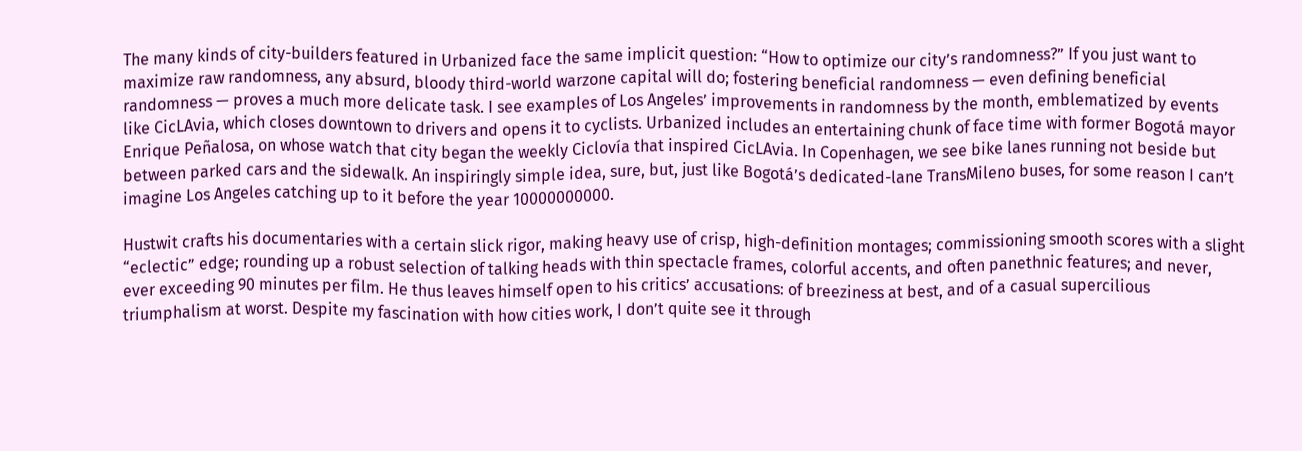The many kinds of city-builders featured in Urbanized face the same implicit question: “How to optimize our city’s randomness?” If you just want to maximize raw randomness, any absurd, bloody third-world warzone capital will do; fostering beneficial randomness — even defining beneficial randomness — proves a much more delicate task. I see examples of Los Angeles’ improvements in randomness by the month, emblematized by events like CicLAvia, which closes downtown to drivers and opens it to cyclists. Urbanized includes an entertaining chunk of face time with former Bogotá mayor Enrique Peñalosa, on whose watch that city began the weekly Ciclovía that inspired CicLAvia. In Copenhagen, we see bike lanes running not beside but between parked cars and the sidewalk. An inspiringly simple idea, sure, but, just like Bogotá’s dedicated-lane TransMileno buses, for some reason I can’t imagine Los Angeles catching up to it before the year 10000000000.

Hustwit crafts his documentaries with a certain slick rigor, making heavy use of crisp, high-definition montages; commissioning smooth scores with a slight “eclectic” edge; rounding up a robust selection of talking heads with thin spectacle frames, colorful accents, and often panethnic features; and never, ever exceeding 90 minutes per film. He thus leaves himself open to his critics’ accusations: of breeziness at best, and of a casual supercilious triumphalism at worst. Despite my fascination with how cities work, I don’t quite see it through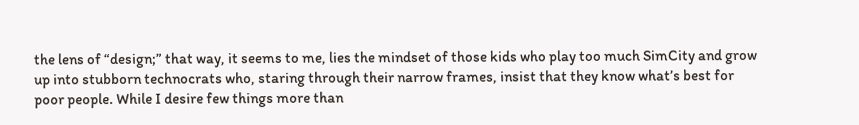the lens of “design;” that way, it seems to me, lies the mindset of those kids who play too much SimCity and grow up into stubborn technocrats who, staring through their narrow frames, insist that they know what’s best for poor people. While I desire few things more than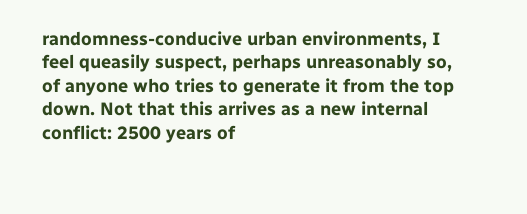randomness-conducive urban environments, I feel queasily suspect, perhaps unreasonably so, of anyone who tries to generate it from the top down. Not that this arrives as a new internal conflict: 2500 years of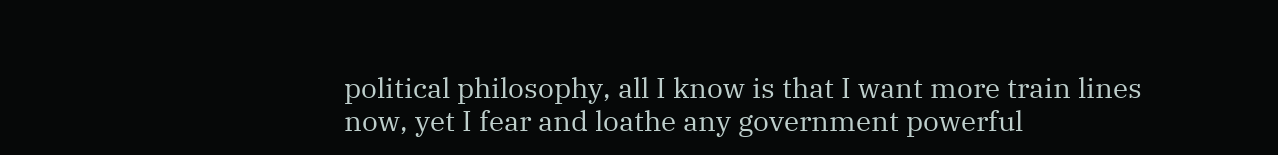political philosophy, all I know is that I want more train lines now, yet I fear and loathe any government powerful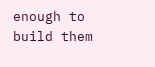enough to build them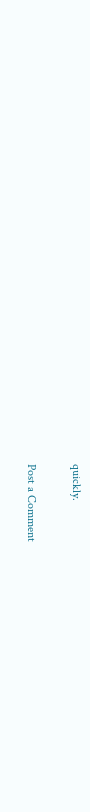quickly.

Post a Comment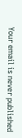Your email is never published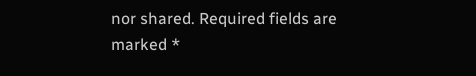nor shared. Required fields are marked *